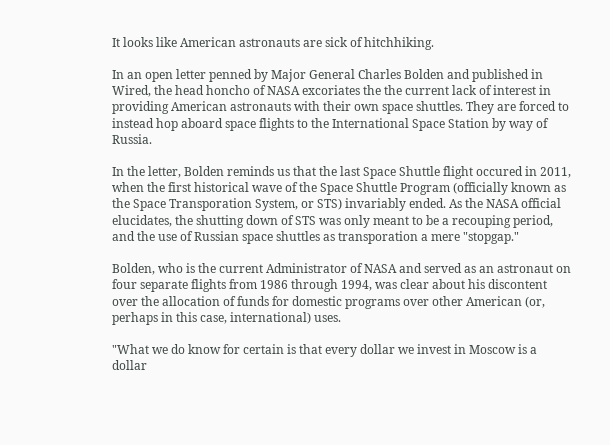It looks like American astronauts are sick of hitchhiking.

In an open letter penned by Major General Charles Bolden and published in Wired, the head honcho of NASA excoriates the the current lack of interest in providing American astronauts with their own space shuttles. They are forced to instead hop aboard space flights to the International Space Station by way of Russia.

In the letter, Bolden reminds us that the last Space Shuttle flight occured in 2011, when the first historical wave of the Space Shuttle Program (officially known as the Space Transporation System, or STS) invariably ended. As the NASA official elucidates, the shutting down of STS was only meant to be a recouping period, and the use of Russian space shuttles as transporation a mere "stopgap."

Bolden, who is the current Administrator of NASA and served as an astronaut on four separate flights from 1986 through 1994, was clear about his discontent over the allocation of funds for domestic programs over other American (or, perhaps in this case, international) uses.

"What we do know for certain is that every dollar we invest in Moscow is a dollar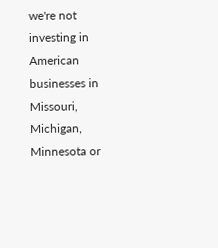we're not investing in American businesses in Missouri, Michigan, Minnesota or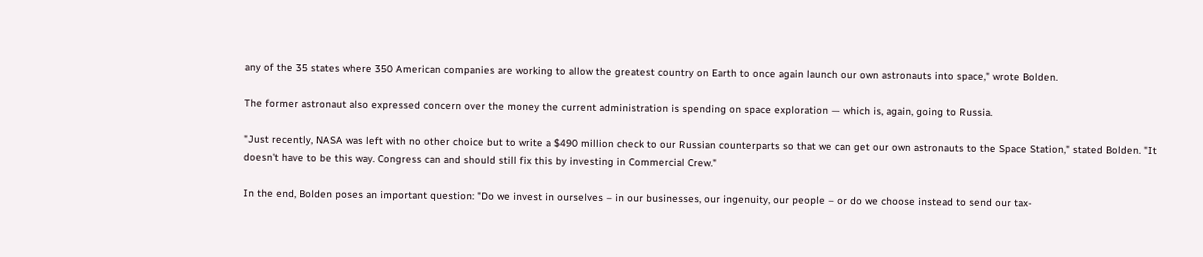any of the 35 states where 350 American companies are working to allow the greatest country on Earth to once again launch our own astronauts into space," wrote Bolden.

The former astronaut also expressed concern over the money the current administration is spending on space exploration — which is, again, going to Russia.

"Just recently, NASA was left with no other choice but to write a $490 million check to our Russian counterparts so that we can get our own astronauts to the Space Station," stated Bolden. "It doesn't have to be this way. Congress can and should still fix this by investing in Commercial Crew."

In the end, Bolden poses an important question: "Do we invest in ourselves – in our businesses, our ingenuity, our people – or do we choose instead to send our tax-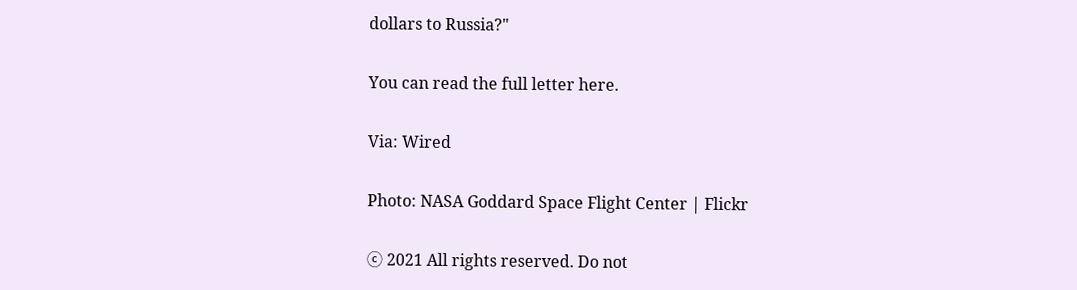dollars to Russia?"

You can read the full letter here.

Via: Wired

Photo: NASA Goddard Space Flight Center | Flickr

ⓒ 2021 All rights reserved. Do not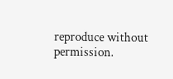reproduce without permission.